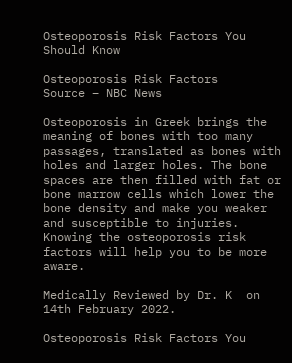Osteoporosis Risk Factors You Should Know

Osteoporosis Risk Factors
Source – NBC News

Osteoporosis in Greek brings the meaning of bones with too many passages, translated as bones with holes and larger holes. The bone spaces are then filled with fat or bone marrow cells which lower the bone density and make you weaker and susceptible to injuries. Knowing the osteoporosis risk factors will help you to be more aware.

Medically Reviewed by Dr. K  on 14th February 2022.

Osteoporosis Risk Factors You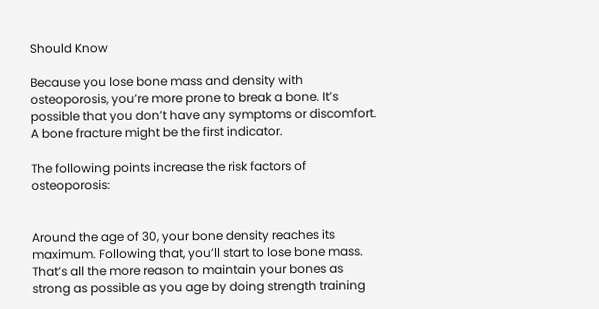Should Know

Because you lose bone mass and density with osteoporosis, you’re more prone to break a bone. It’s possible that you don’t have any symptoms or discomfort. A bone fracture might be the first indicator.

The following points increase the risk factors of osteoporosis:


Around the age of 30, your bone density reaches its maximum. Following that, you’ll start to lose bone mass. That’s all the more reason to maintain your bones as strong as possible as you age by doing strength training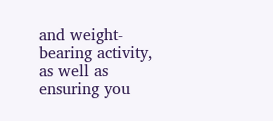and weight-bearing activity, as well as ensuring you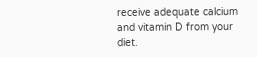receive adequate calcium and vitamin D from your diet.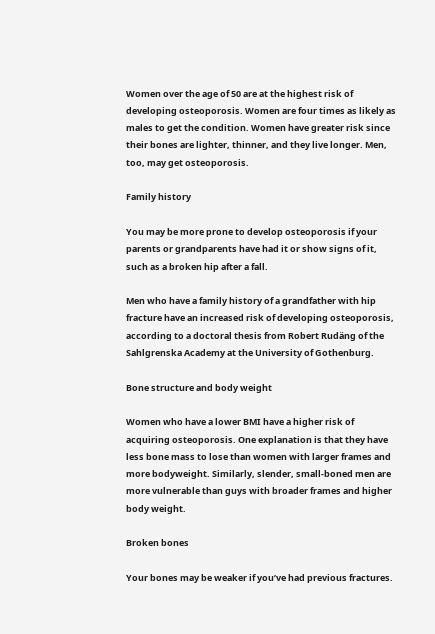Women over the age of 50 are at the highest risk of developing osteoporosis. Women are four times as likely as males to get the condition. Women have greater risk since their bones are lighter, thinner, and they live longer. Men, too, may get osteoporosis.

Family history

You may be more prone to develop osteoporosis if your parents or grandparents have had it or show signs of it, such as a broken hip after a fall.

Men who have a family history of a grandfather with hip fracture have an increased risk of developing osteoporosis, according to a doctoral thesis from Robert Rudäng of the Sahlgrenska Academy at the University of Gothenburg.

Bone structure and body weight

Women who have a lower BMI have a higher risk of acquiring osteoporosis. One explanation is that they have less bone mass to lose than women with larger frames and more bodyweight. Similarly, slender, small-boned men are more vulnerable than guys with broader frames and higher body weight.

Broken bones

Your bones may be weaker if you’ve had previous fractures.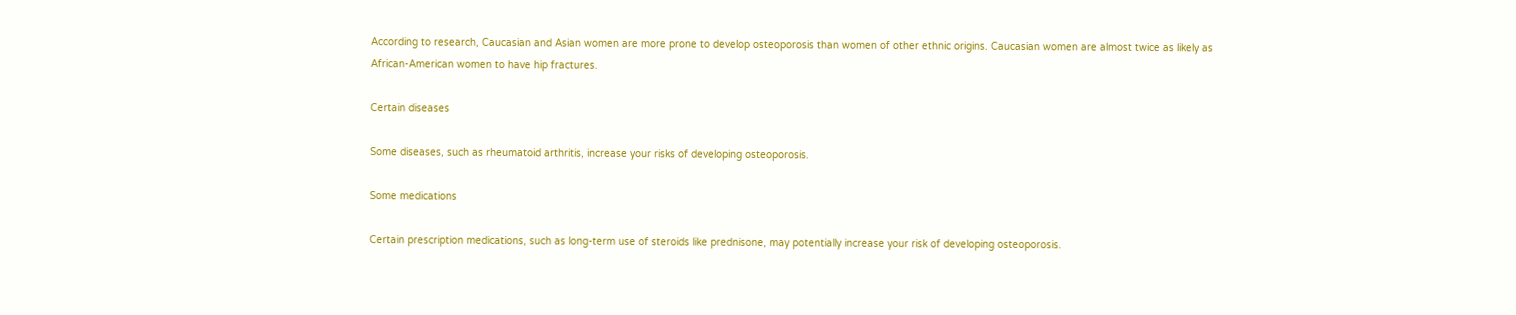According to research, Caucasian and Asian women are more prone to develop osteoporosis than women of other ethnic origins. Caucasian women are almost twice as likely as African-American women to have hip fractures.

Certain diseases

Some diseases, such as rheumatoid arthritis, increase your risks of developing osteoporosis.

Some medications

Certain prescription medications, such as long-term use of steroids like prednisone, may potentially increase your risk of developing osteoporosis.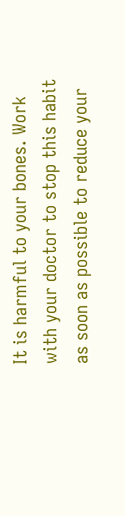It is harmful to your bones. Work with your doctor to stop this habit as soon as possible to reduce your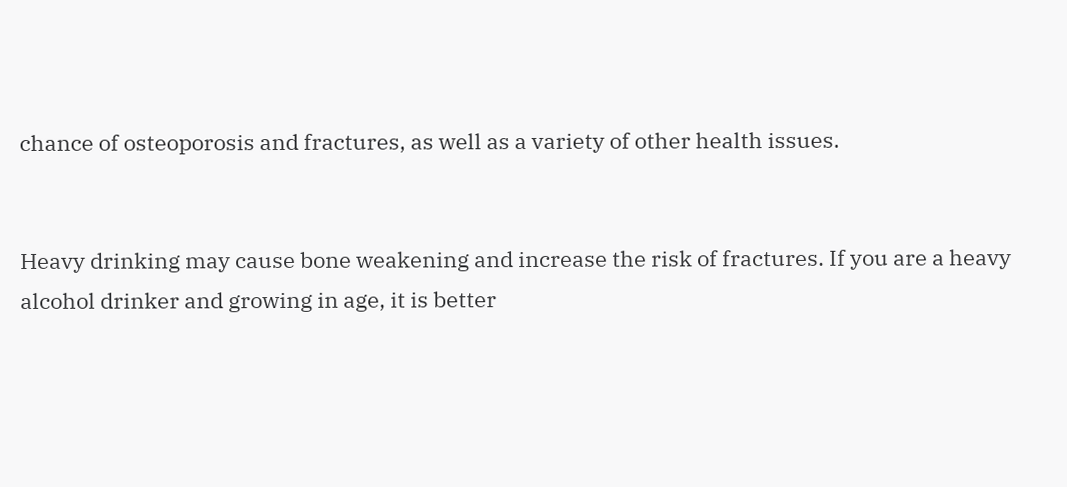chance of osteoporosis and fractures, as well as a variety of other health issues.


Heavy drinking may cause bone weakening and increase the risk of fractures. If you are a heavy alcohol drinker and growing in age, it is better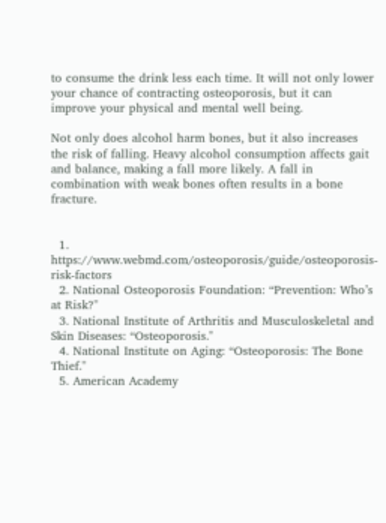to consume the drink less each time. It will not only lower your chance of contracting osteoporosis, but it can improve your physical and mental well being.

Not only does alcohol harm bones, but it also increases the risk of falling. Heavy alcohol consumption affects gait and balance, making a fall more likely. A fall in combination with weak bones often results in a bone fracture.


  1. https://www.webmd.com/osteoporosis/guide/osteoporosis-risk-factors
  2. National Osteoporosis Foundation: “Prevention: Who’s at Risk?"
  3. National Institute of Arthritis and Musculoskeletal and Skin Diseases: “Osteoporosis."
  4. National Institute on Aging: “Osteoporosis: The Bone Thief."
  5. American Academy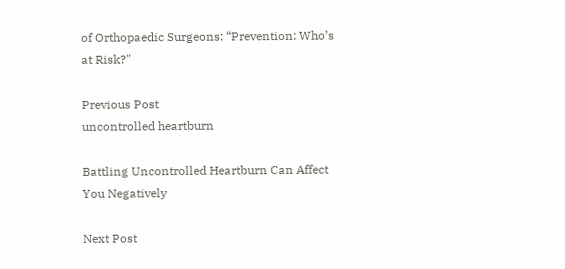of Orthopaedic Surgeons: “Prevention: Who’s at Risk?"

Previous Post
uncontrolled heartburn

Battling Uncontrolled Heartburn Can Affect You Negatively

Next Post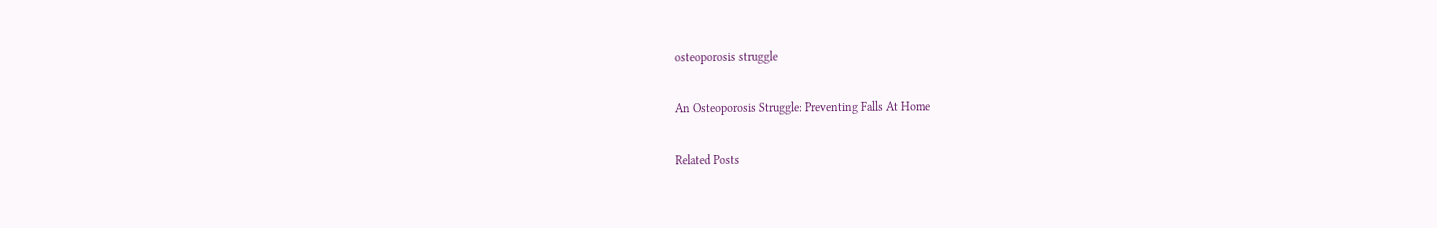osteoporosis struggle

An Osteoporosis Struggle: Preventing Falls At Home

Related Posts